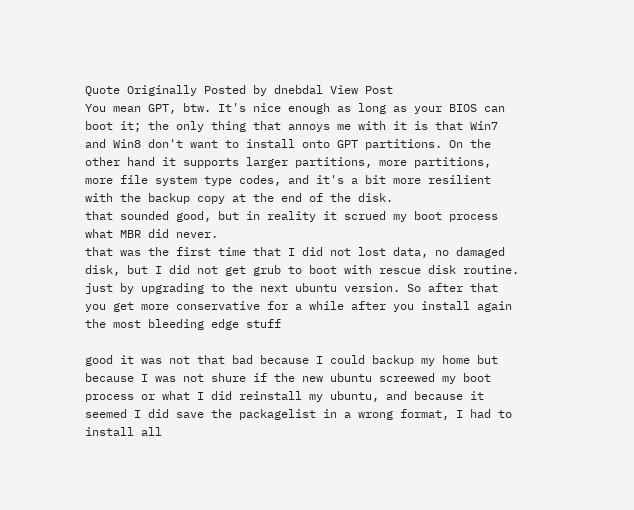Quote Originally Posted by dnebdal View Post
You mean GPT, btw. It's nice enough as long as your BIOS can boot it; the only thing that annoys me with it is that Win7 and Win8 don't want to install onto GPT partitions. On the other hand it supports larger partitions, more partitions, more file system type codes, and it's a bit more resilient with the backup copy at the end of the disk.
that sounded good, but in reality it scrued my boot process what MBR did never.
that was the first time that I did not lost data, no damaged disk, but I did not get grub to boot with rescue disk routine. just by upgrading to the next ubuntu version. So after that you get more conservative for a while after you install again the most bleeding edge stuff

good it was not that bad because I could backup my home but because I was not shure if the new ubuntu screewed my boot process or what I did reinstall my ubuntu, and because it seemed I did save the packagelist in a wrong format, I had to install all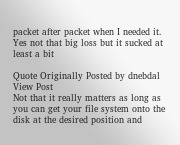packet after packet when I needed it. Yes not that big loss but it sucked at least a bit

Quote Originally Posted by dnebdal View Post
Not that it really matters as long as you can get your file system onto the disk at the desired position and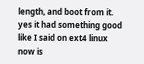length, and boot from it.
yes it had something good like I said on ext4 linux now is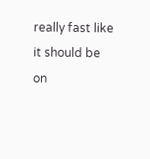really fast like it should be on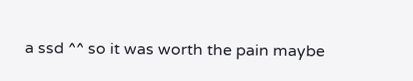a ssd ^^ so it was worth the pain maybe